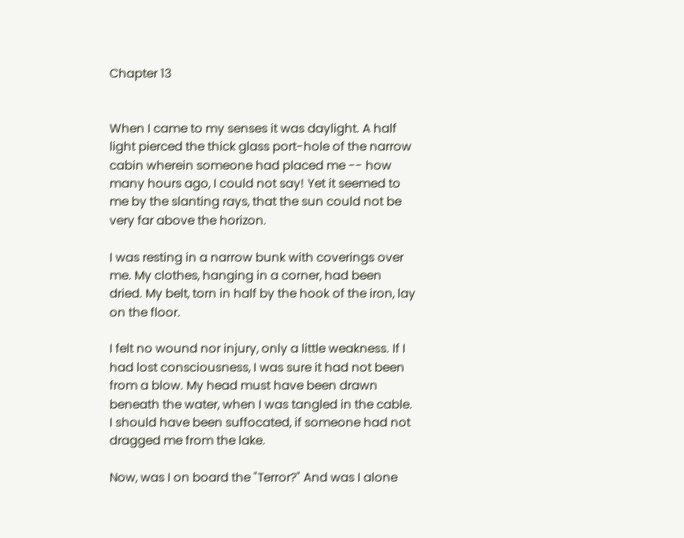Chapter 13


When I came to my senses it was daylight. A half light pierced the thick glass port-hole of the narrow cabin wherein someone had placed me -- how many hours ago, I could not say! Yet it seemed to me by the slanting rays, that the sun could not be very far above the horizon.

I was resting in a narrow bunk with coverings over me. My clothes, hanging in a corner, had been dried. My belt, torn in half by the hook of the iron, lay on the floor.

I felt no wound nor injury, only a little weakness. If I had lost consciousness, I was sure it had not been from a blow. My head must have been drawn beneath the water, when I was tangled in the cable. I should have been suffocated, if someone had not dragged me from the lake.

Now, was I on board the "Terror?" And was I alone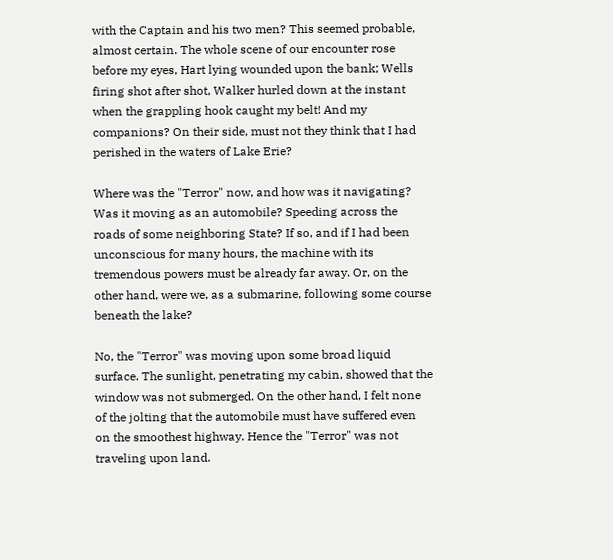with the Captain and his two men? This seemed probable, almost certain. The whole scene of our encounter rose before my eyes, Hart lying wounded upon the bank; Wells firing shot after shot, Walker hurled down at the instant when the grappling hook caught my belt! And my companions? On their side, must not they think that I had perished in the waters of Lake Erie?

Where was the "Terror" now, and how was it navigating? Was it moving as an automobile? Speeding across the roads of some neighboring State? If so, and if I had been unconscious for many hours, the machine with its tremendous powers must be already far away. Or, on the other hand, were we, as a submarine, following some course beneath the lake?

No, the "Terror" was moving upon some broad liquid surface. The sunlight, penetrating my cabin, showed that the window was not submerged. On the other hand, I felt none of the jolting that the automobile must have suffered even on the smoothest highway. Hence the "Terror" was not traveling upon land.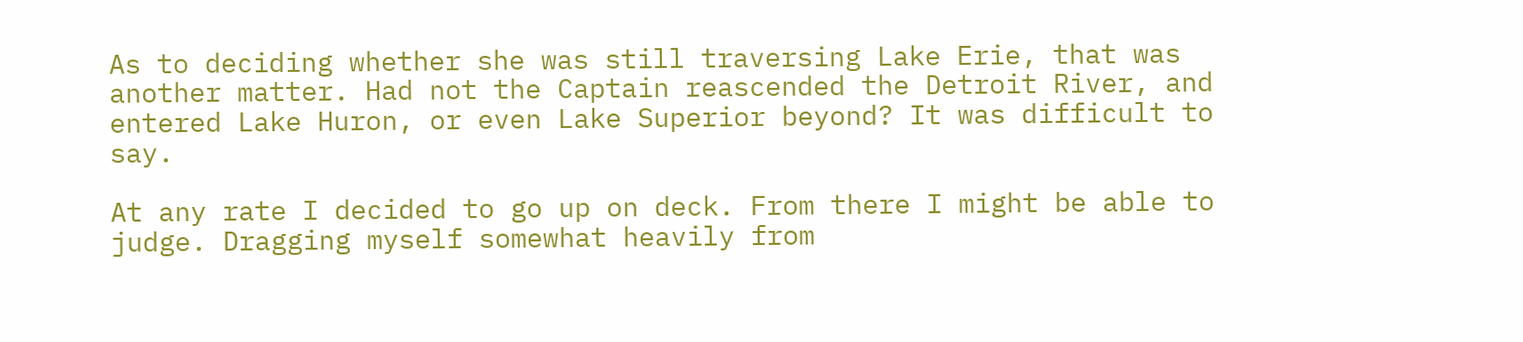As to deciding whether she was still traversing Lake Erie, that was another matter. Had not the Captain reascended the Detroit River, and entered Lake Huron, or even Lake Superior beyond? It was difficult to say.

At any rate I decided to go up on deck. From there I might be able to judge. Dragging myself somewhat heavily from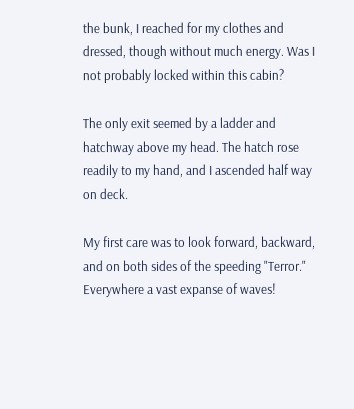the bunk, I reached for my clothes and dressed, though without much energy. Was I not probably locked within this cabin?

The only exit seemed by a ladder and hatchway above my head. The hatch rose readily to my hand, and I ascended half way on deck.

My first care was to look forward, backward, and on both sides of the speeding "Terror." Everywhere a vast expanse of waves!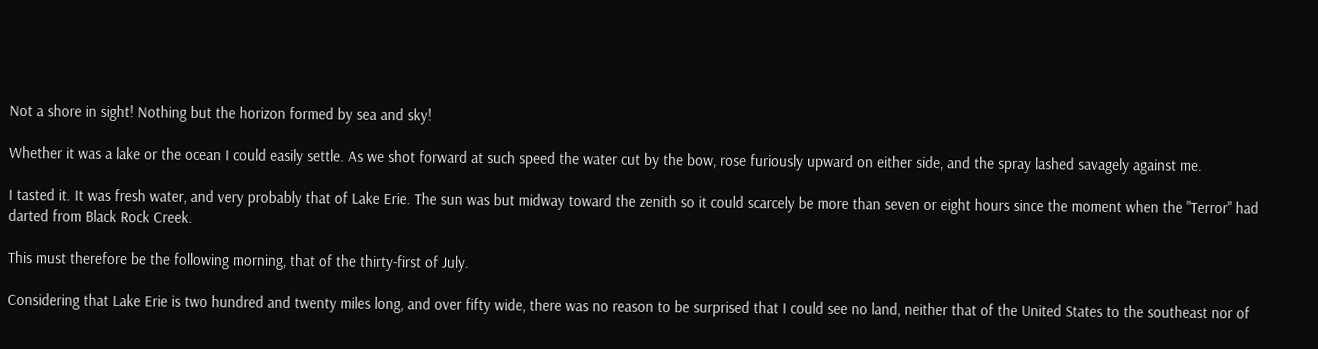Not a shore in sight! Nothing but the horizon formed by sea and sky!

Whether it was a lake or the ocean I could easily settle. As we shot forward at such speed the water cut by the bow, rose furiously upward on either side, and the spray lashed savagely against me.

I tasted it. It was fresh water, and very probably that of Lake Erie. The sun was but midway toward the zenith so it could scarcely be more than seven or eight hours since the moment when the "Terror" had darted from Black Rock Creek.

This must therefore be the following morning, that of the thirty-first of July.

Considering that Lake Erie is two hundred and twenty miles long, and over fifty wide, there was no reason to be surprised that I could see no land, neither that of the United States to the southeast nor of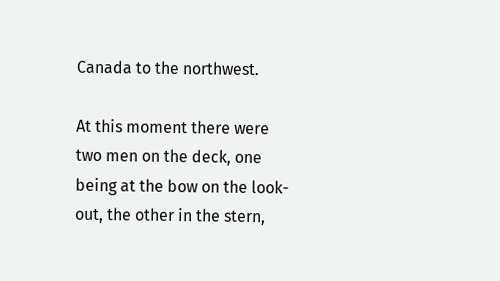Canada to the northwest.

At this moment there were two men on the deck, one being at the bow on the look-out, the other in the stern,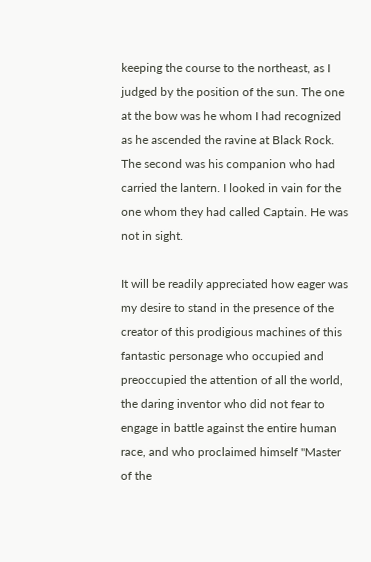keeping the course to the northeast, as I judged by the position of the sun. The one at the bow was he whom I had recognized as he ascended the ravine at Black Rock. The second was his companion who had carried the lantern. I looked in vain for the one whom they had called Captain. He was not in sight.

It will be readily appreciated how eager was my desire to stand in the presence of the creator of this prodigious machines of this fantastic personage who occupied and preoccupied the attention of all the world, the daring inventor who did not fear to engage in battle against the entire human race, and who proclaimed himself "Master of the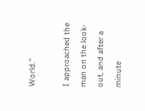World."

I approached the man on the look-out, and after a minute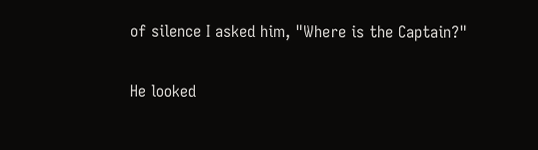of silence I asked him, "Where is the Captain?"

He looked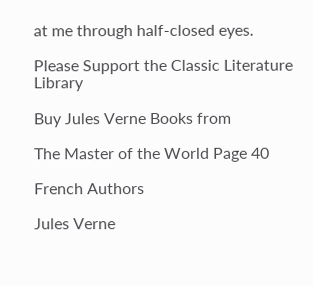at me through half-closed eyes.

Please Support the Classic Literature Library

Buy Jules Verne Books from

The Master of the World Page 40

French Authors

Jules Verne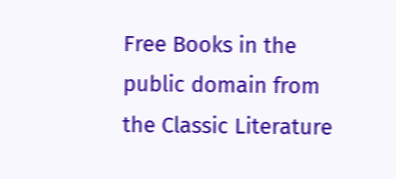Free Books in the public domain from the Classic Literature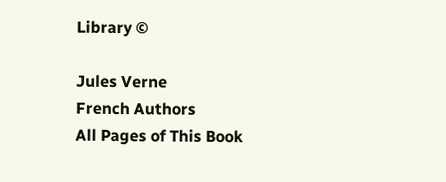Library ©

Jules Verne
French Authors
All Pages of This Book